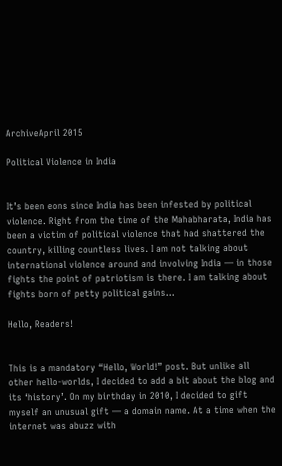ArchiveApril 2015

Political Violence in India


It’s been eons since India has been infested by political violence. Right from the time of the Mahabharata, India has been a victim of political violence that had shattered the country, killing countless lives. I am not talking about international violence around and involving India — in those fights the point of patriotism is there. I am talking about fights born of petty political gains...

Hello, Readers!


This is a mandatory “Hello, World!” post. But unlike all other hello-worlds, I decided to add a bit about the blog and its ‘history’. On my birthday in 2010, I decided to gift myself an unusual gift — a domain name. At a time when the internet was abuzz with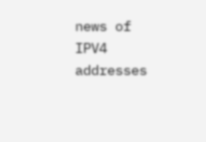news of IPV4 addresses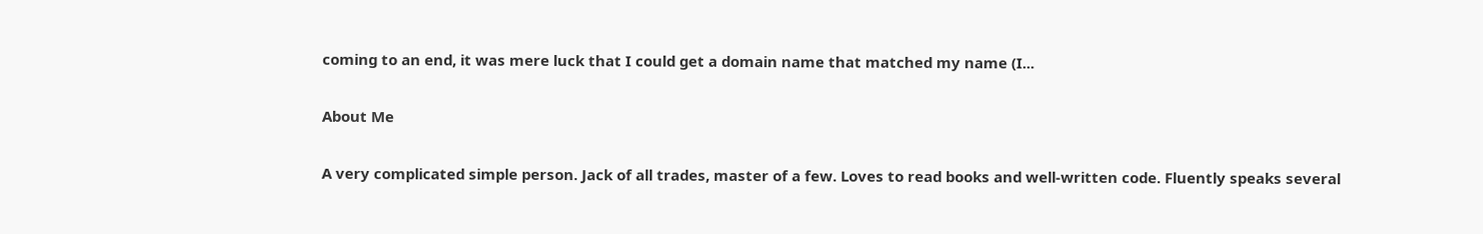coming to an end, it was mere luck that I could get a domain name that matched my name (I...

About Me

A very complicated simple person. Jack of all trades, master of a few. Loves to read books and well-written code. Fluently speaks several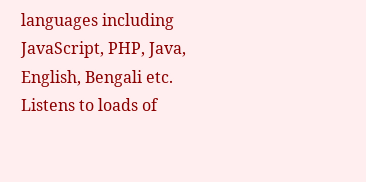languages including JavaScript, PHP, Java, English, Bengali etc. Listens to loads of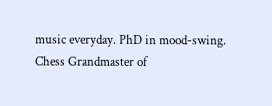music everyday. PhD in mood-swing. Chess Grandmaster of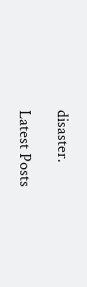disaster.

Latest Posts